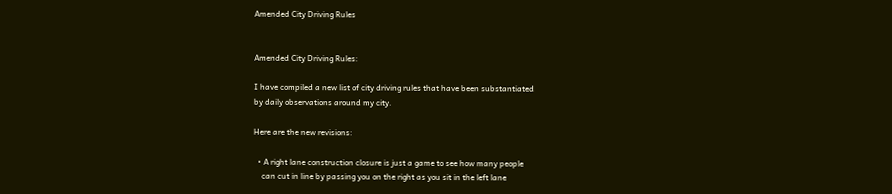Amended City Driving Rules


Amended City Driving Rules:

I have compiled a new list of city driving rules that have been substantiated
by daily observations around my city.

Here are the new revisions:

  • A right lane construction closure is just a game to see how many people
    can cut in line by passing you on the right as you sit in the left lane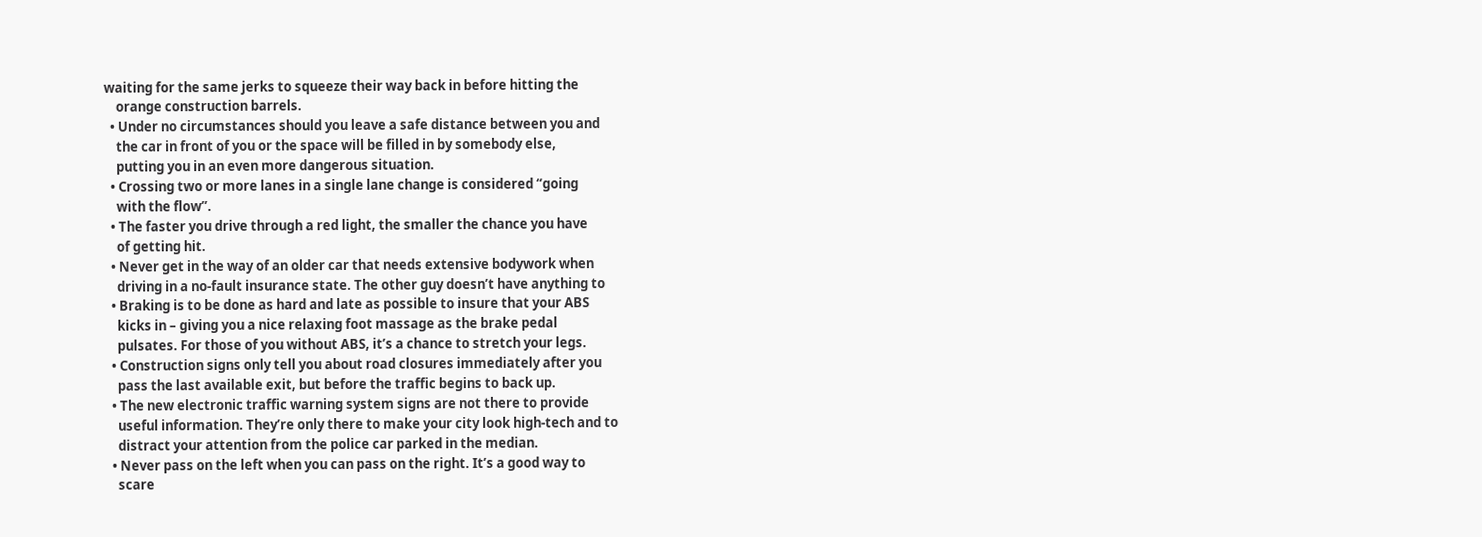waiting for the same jerks to squeeze their way back in before hitting the
    orange construction barrels.
  • Under no circumstances should you leave a safe distance between you and
    the car in front of you or the space will be filled in by somebody else,
    putting you in an even more dangerous situation.
  • Crossing two or more lanes in a single lane change is considered “going
    with the flow”.
  • The faster you drive through a red light, the smaller the chance you have
    of getting hit.
  • Never get in the way of an older car that needs extensive bodywork when
    driving in a no-fault insurance state. The other guy doesn’t have anything to
  • Braking is to be done as hard and late as possible to insure that your ABS
    kicks in – giving you a nice relaxing foot massage as the brake pedal
    pulsates. For those of you without ABS, it’s a chance to stretch your legs.
  • Construction signs only tell you about road closures immediately after you
    pass the last available exit, but before the traffic begins to back up.
  • The new electronic traffic warning system signs are not there to provide
    useful information. They’re only there to make your city look high-tech and to
    distract your attention from the police car parked in the median.
  • Never pass on the left when you can pass on the right. It’s a good way to
    scare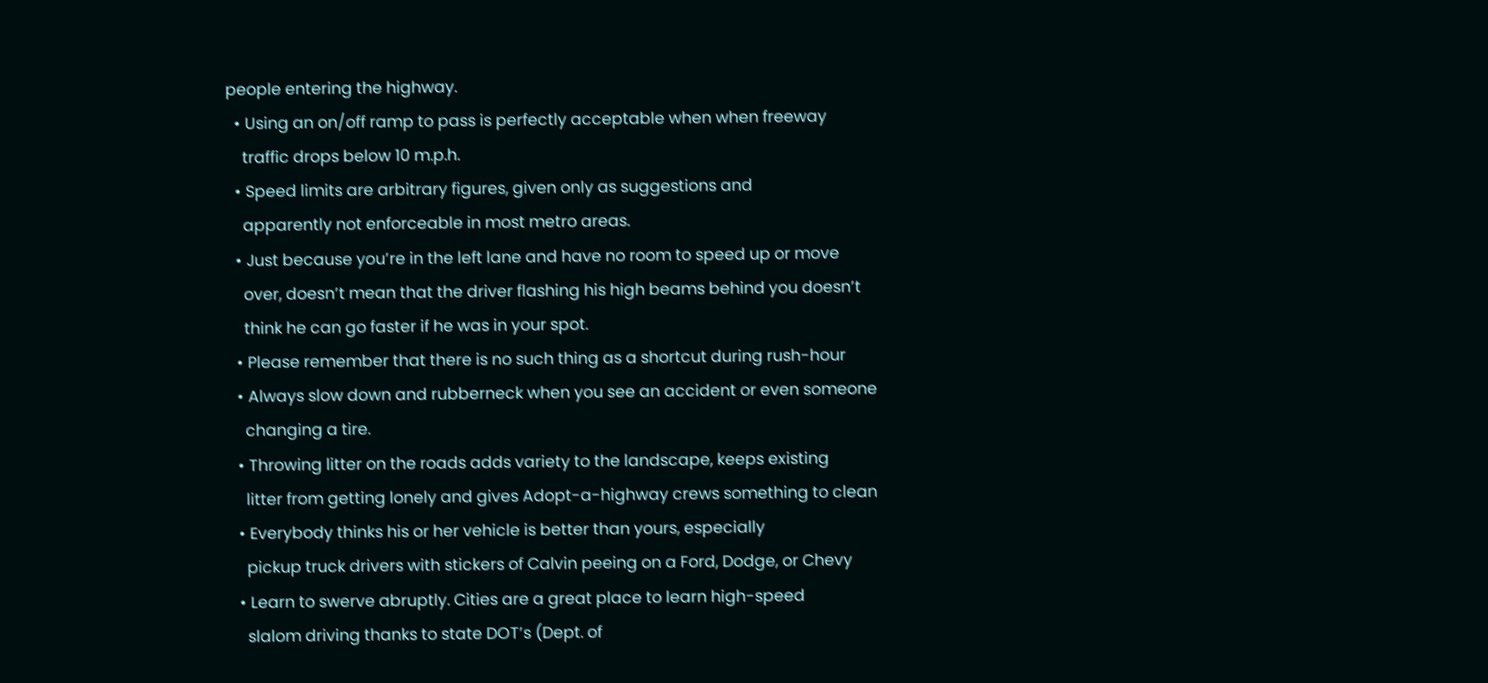people entering the highway.
  • Using an on/off ramp to pass is perfectly acceptable when when freeway
    traffic drops below 10 m.p.h.
  • Speed limits are arbitrary figures, given only as suggestions and
    apparently not enforceable in most metro areas.
  • Just because you’re in the left lane and have no room to speed up or move
    over, doesn’t mean that the driver flashing his high beams behind you doesn’t
    think he can go faster if he was in your spot.
  • Please remember that there is no such thing as a shortcut during rush-hour
  • Always slow down and rubberneck when you see an accident or even someone
    changing a tire.
  • Throwing litter on the roads adds variety to the landscape, keeps existing
    litter from getting lonely and gives Adopt-a-highway crews something to clean
  • Everybody thinks his or her vehicle is better than yours, especially
    pickup truck drivers with stickers of Calvin peeing on a Ford, Dodge, or Chevy
  • Learn to swerve abruptly. Cities are a great place to learn high-speed
    slalom driving thanks to state DOT’s (Dept. of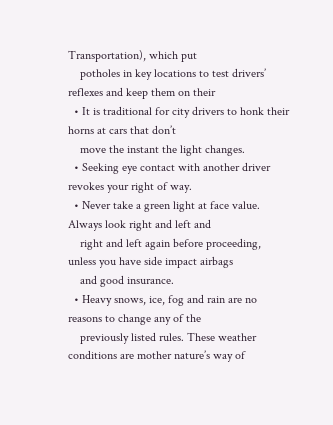Transportation), which put
    potholes in key locations to test drivers’ reflexes and keep them on their
  • It is traditional for city drivers to honk their horns at cars that don’t
    move the instant the light changes.
  • Seeking eye contact with another driver revokes your right of way.
  • Never take a green light at face value. Always look right and left and
    right and left again before proceeding, unless you have side impact airbags
    and good insurance.
  • Heavy snows, ice, fog and rain are no reasons to change any of the
    previously listed rules. These weather conditions are mother nature’s way of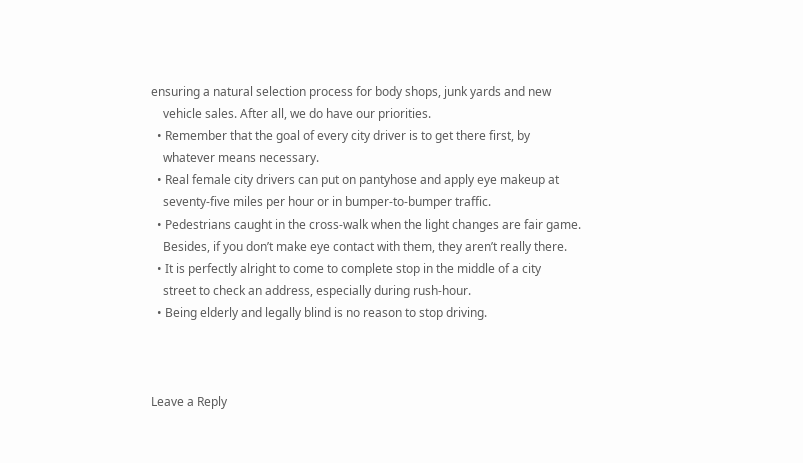ensuring a natural selection process for body shops, junk yards and new
    vehicle sales. After all, we do have our priorities.
  • Remember that the goal of every city driver is to get there first, by
    whatever means necessary.
  • Real female city drivers can put on pantyhose and apply eye makeup at
    seventy-five miles per hour or in bumper-to-bumper traffic.
  • Pedestrians caught in the cross-walk when the light changes are fair game.
    Besides, if you don’t make eye contact with them, they aren’t really there.
  • It is perfectly alright to come to complete stop in the middle of a city
    street to check an address, especially during rush-hour.
  • Being elderly and legally blind is no reason to stop driving.



Leave a Reply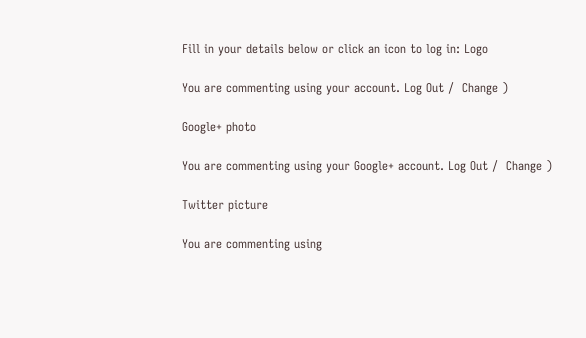Fill in your details below or click an icon to log in: Logo

You are commenting using your account. Log Out /  Change )

Google+ photo

You are commenting using your Google+ account. Log Out /  Change )

Twitter picture

You are commenting using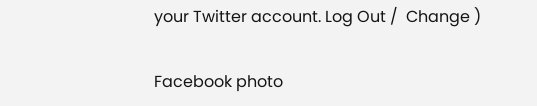your Twitter account. Log Out /  Change )

Facebook photo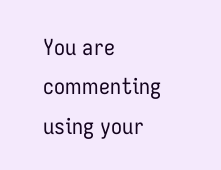You are commenting using your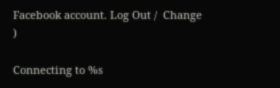Facebook account. Log Out /  Change )

Connecting to %s